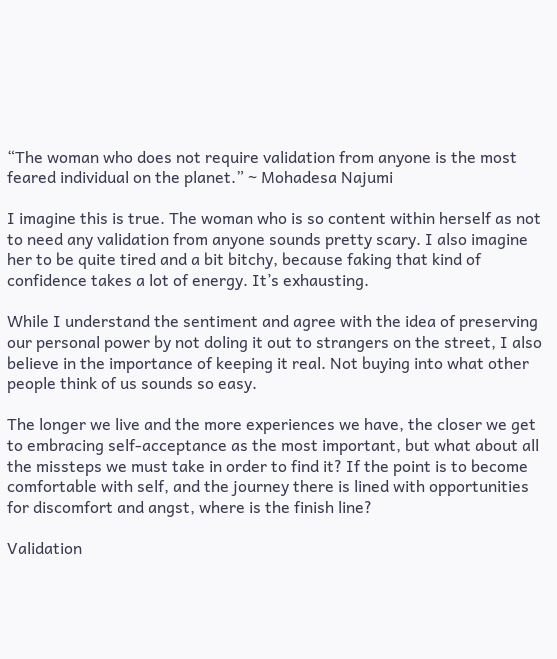“The woman who does not require validation from anyone is the most feared individual on the planet.” ~ Mohadesa Najumi

I imagine this is true. The woman who is so content within herself as not to need any validation from anyone sounds pretty scary. I also imagine her to be quite tired and a bit bitchy, because faking that kind of confidence takes a lot of energy. It’s exhausting.

While I understand the sentiment and agree with the idea of preserving our personal power by not doling it out to strangers on the street, I also believe in the importance of keeping it real. Not buying into what other people think of us sounds so easy.

The longer we live and the more experiences we have, the closer we get to embracing self-acceptance as the most important, but what about all the missteps we must take in order to find it? If the point is to become comfortable with self, and the journey there is lined with opportunities for discomfort and angst, where is the finish line?

Validation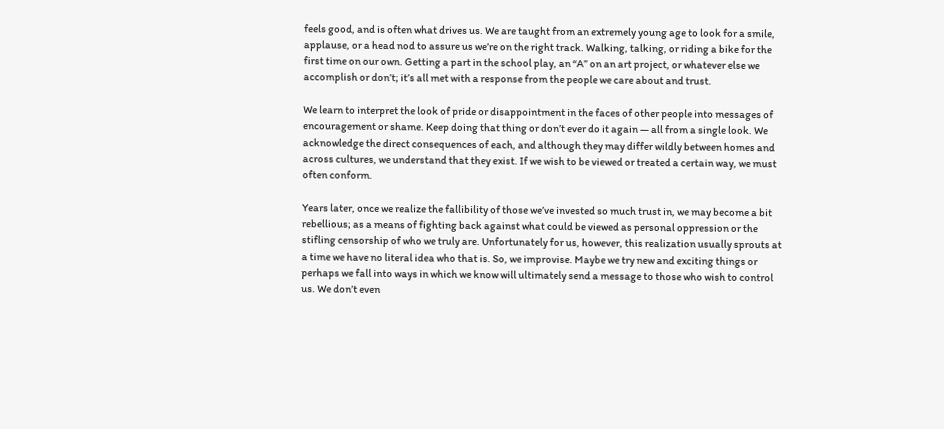feels good, and is often what drives us. We are taught from an extremely young age to look for a smile, applause, or a head nod to assure us we’re on the right track. Walking, talking, or riding a bike for the first time on our own. Getting a part in the school play, an “A” on an art project, or whatever else we accomplish or don’t; it’s all met with a response from the people we care about and trust.

We learn to interpret the look of pride or disappointment in the faces of other people into messages of encouragement or shame. Keep doing that thing or don’t ever do it again — all from a single look. We acknowledge the direct consequences of each, and although they may differ wildly between homes and across cultures, we understand that they exist. If we wish to be viewed or treated a certain way, we must often conform.

Years later, once we realize the fallibility of those we’ve invested so much trust in, we may become a bit rebellious; as a means of fighting back against what could be viewed as personal oppression or the stifling censorship of who we truly are. Unfortunately for us, however, this realization usually sprouts at a time we have no literal idea who that is. So, we improvise. Maybe we try new and exciting things or perhaps we fall into ways in which we know will ultimately send a message to those who wish to control us. We don’t even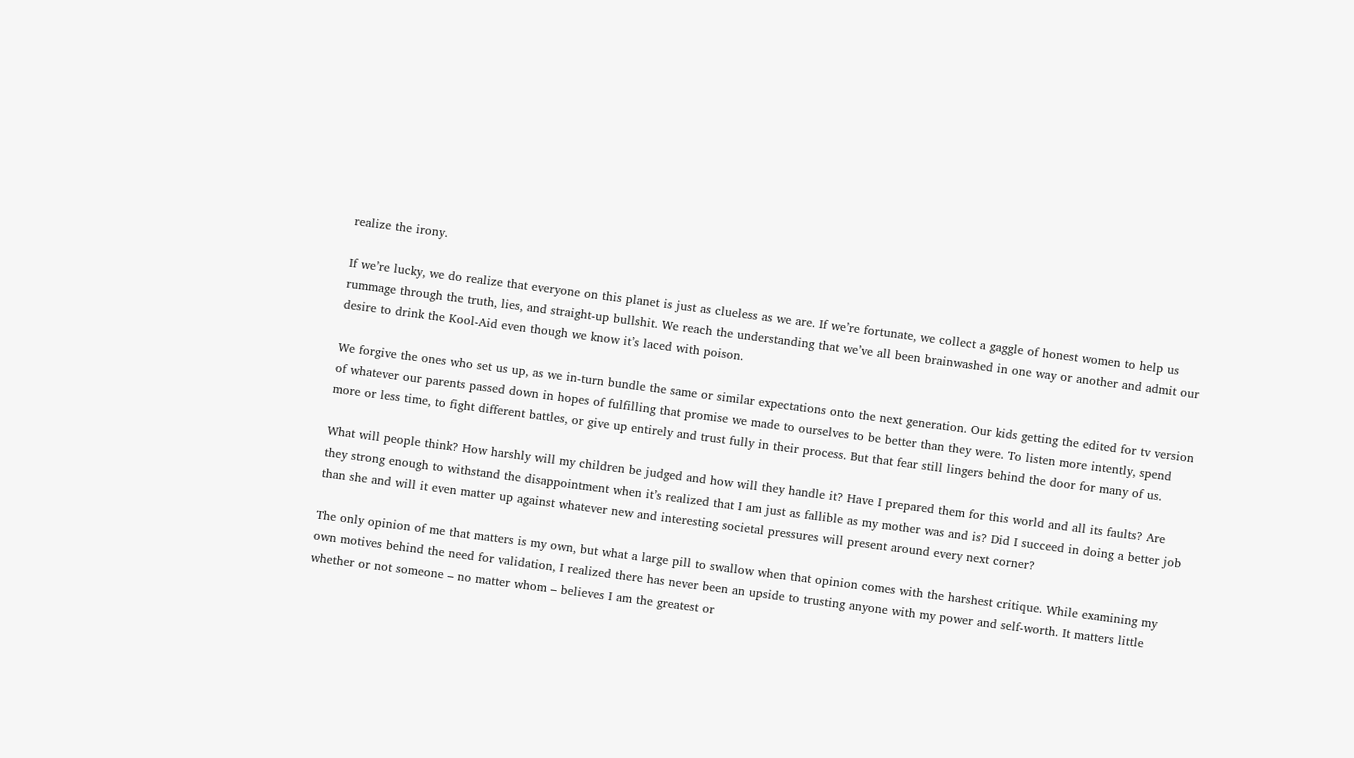realize the irony.

If we’re lucky, we do realize that everyone on this planet is just as clueless as we are. If we’re fortunate, we collect a gaggle of honest women to help us rummage through the truth, lies, and straight-up bullshit. We reach the understanding that we’ve all been brainwashed in one way or another and admit our desire to drink the Kool-Aid even though we know it’s laced with poison.

We forgive the ones who set us up, as we in-turn bundle the same or similar expectations onto the next generation. Our kids getting the edited for tv version of whatever our parents passed down in hopes of fulfilling that promise we made to ourselves to be better than they were. To listen more intently, spend more or less time, to fight different battles, or give up entirely and trust fully in their process. But that fear still lingers behind the door for many of us.

What will people think? How harshly will my children be judged and how will they handle it? Have I prepared them for this world and all its faults? Are they strong enough to withstand the disappointment when it’s realized that I am just as fallible as my mother was and is? Did I succeed in doing a better job than she and will it even matter up against whatever new and interesting societal pressures will present around every next corner?

The only opinion of me that matters is my own, but what a large pill to swallow when that opinion comes with the harshest critique. While examining my own motives behind the need for validation, I realized there has never been an upside to trusting anyone with my power and self-worth. It matters little whether or not someone – no matter whom – believes I am the greatest or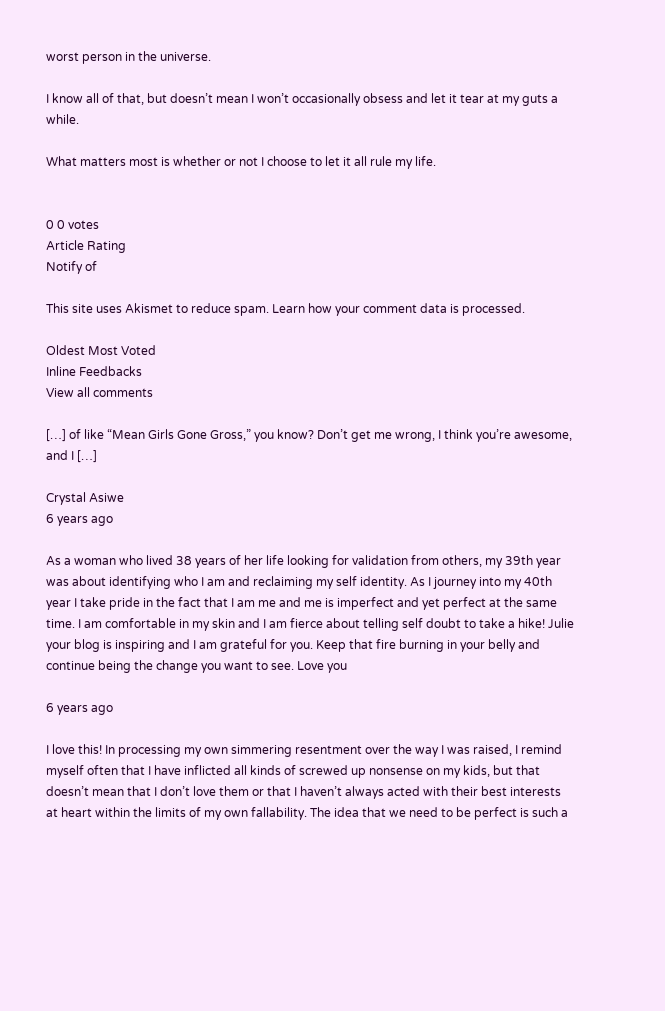worst person in the universe.

I know all of that, but doesn’t mean I won’t occasionally obsess and let it tear at my guts a while.

What matters most is whether or not I choose to let it all rule my life.


0 0 votes
Article Rating
Notify of

This site uses Akismet to reduce spam. Learn how your comment data is processed.

Oldest Most Voted
Inline Feedbacks
View all comments

[…] of like “Mean Girls Gone Gross,” you know? Don’t get me wrong, I think you’re awesome, and I […]

Crystal Asiwe
6 years ago

As a woman who lived 38 years of her life looking for validation from others, my 39th year was about identifying who I am and reclaiming my self identity. As I journey into my 40th year I take pride in the fact that I am me and me is imperfect and yet perfect at the same time. I am comfortable in my skin and I am fierce about telling self doubt to take a hike! Julie your blog is inspiring and I am grateful for you. Keep that fire burning in your belly and continue being the change you want to see. Love you

6 years ago

I love this! In processing my own simmering resentment over the way I was raised, I remind myself often that I have inflicted all kinds of screwed up nonsense on my kids, but that doesn’t mean that I don’t love them or that I haven’t always acted with their best interests at heart within the limits of my own fallability. The idea that we need to be perfect is such a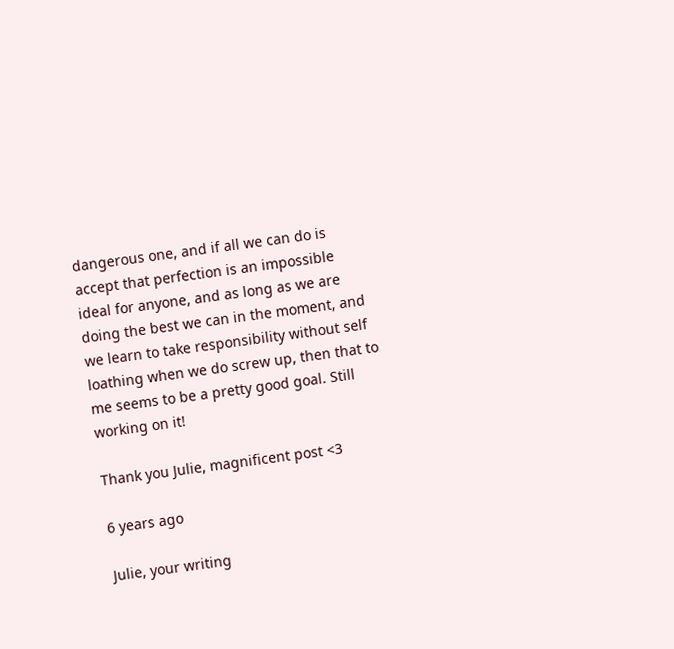dangerous one, and if all we can do is accept that perfection is an impossible ideal for anyone, and as long as we are doing the best we can in the moment, and we learn to take responsibility without self loathing when we do screw up, then that to me seems to be a pretty good goal. Still working on it!

Thank you Julie, magnificent post <3

6 years ago

Julie, your writing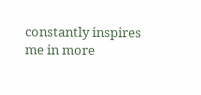constantly inspires me in more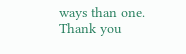ways than one. Thank you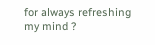for always refreshing my mind ?